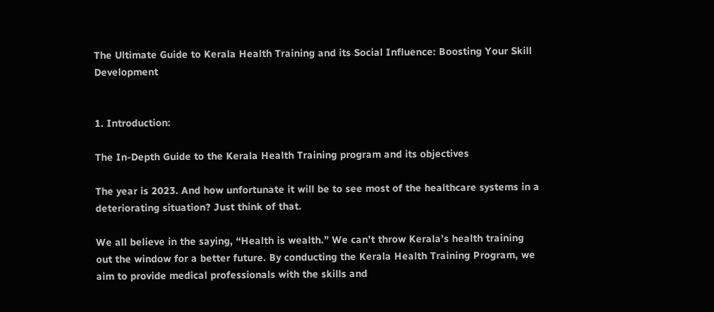The Ultimate Guide to Kerala Health Training and its Social Influence: Boosting Your Skill Development


1. Introduction:

The In-Depth Guide to the Kerala Health Training program and its objectives

The year is 2023. And how unfortunate it will be to see most of the healthcare systems in a deteriorating situation? Just think of that.

We all believe in the saying, “Health is wealth.” We can’t throw Kerala’s health training out the window for a better future. By conducting the Kerala Health Training Program, we aim to provide medical professionals with the skills and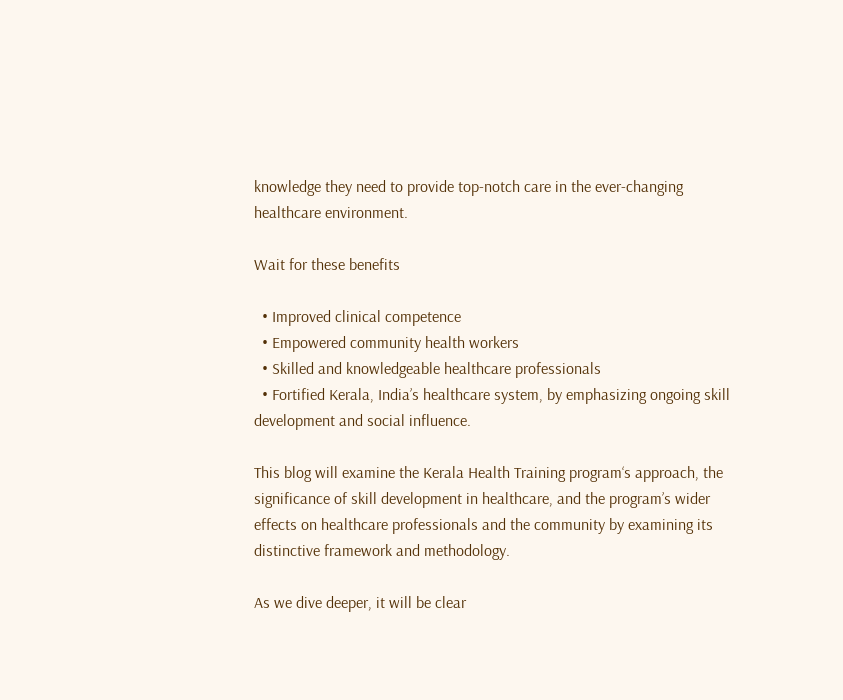knowledge they need to provide top-notch care in the ever-changing healthcare environment.

Wait for these benefits

  • Improved clinical competence
  • Empowered community health workers
  • Skilled and knowledgeable healthcare professionals
  • Fortified Kerala, India’s healthcare system, by emphasizing ongoing skill development and social influence.

This blog will examine the Kerala Health Training program‘s approach, the significance of skill development in healthcare, and the program’s wider effects on healthcare professionals and the community by examining its distinctive framework and methodology.

As we dive deeper, it will be clear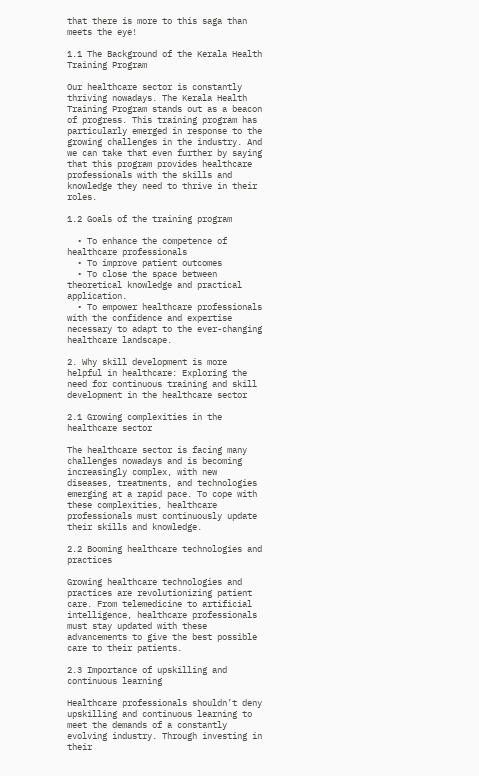that there is more to this saga than meets the eye!

1.1 The Background of the Kerala Health Training Program

Our healthcare sector is constantly thriving nowadays. The Kerala Health Training Program stands out as a beacon of progress. This training program has particularly emerged in response to the growing challenges in the industry. And we can take that even further by saying that this program provides healthcare professionals with the skills and knowledge they need to thrive in their roles.

1.2 Goals of the training program

  • To enhance the competence of healthcare professionals
  • To improve patient outcomes
  • To close the space between theoretical knowledge and practical application.
  • To empower healthcare professionals with the confidence and expertise necessary to adapt to the ever-changing healthcare landscape.

2. Why skill development is more helpful in healthcare: Exploring the need for continuous training and skill development in the healthcare sector

2.1 Growing complexities in the healthcare sector

The healthcare sector is facing many challenges nowadays and is becoming increasingly complex, with new diseases, treatments, and technologies emerging at a rapid pace. To cope with these complexities, healthcare professionals must continuously update their skills and knowledge.

2.2 Booming healthcare technologies and practices

Growing healthcare technologies and practices are revolutionizing patient care. From telemedicine to artificial intelligence, healthcare professionals must stay updated with these advancements to give the best possible care to their patients.

2.3 Importance of upskilling and continuous learning

Healthcare professionals shouldn’t deny upskilling and continuous learning to meet the demands of a constantly evolving industry. Through investing in their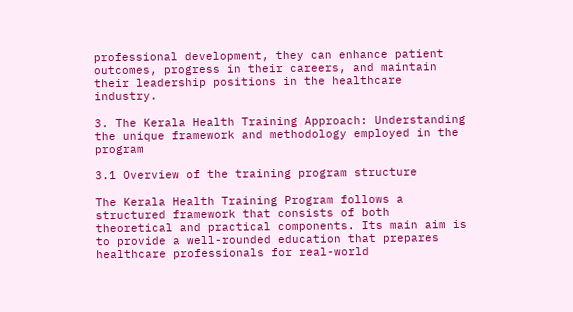professional development, they can enhance patient outcomes, progress in their careers, and maintain their leadership positions in the healthcare industry.

3. The Kerala Health Training Approach: Understanding the unique framework and methodology employed in the program

3.1 Overview of the training program structure

The Kerala Health Training Program follows a structured framework that consists of both theoretical and practical components. Its main aim is to provide a well-rounded education that prepares healthcare professionals for real-world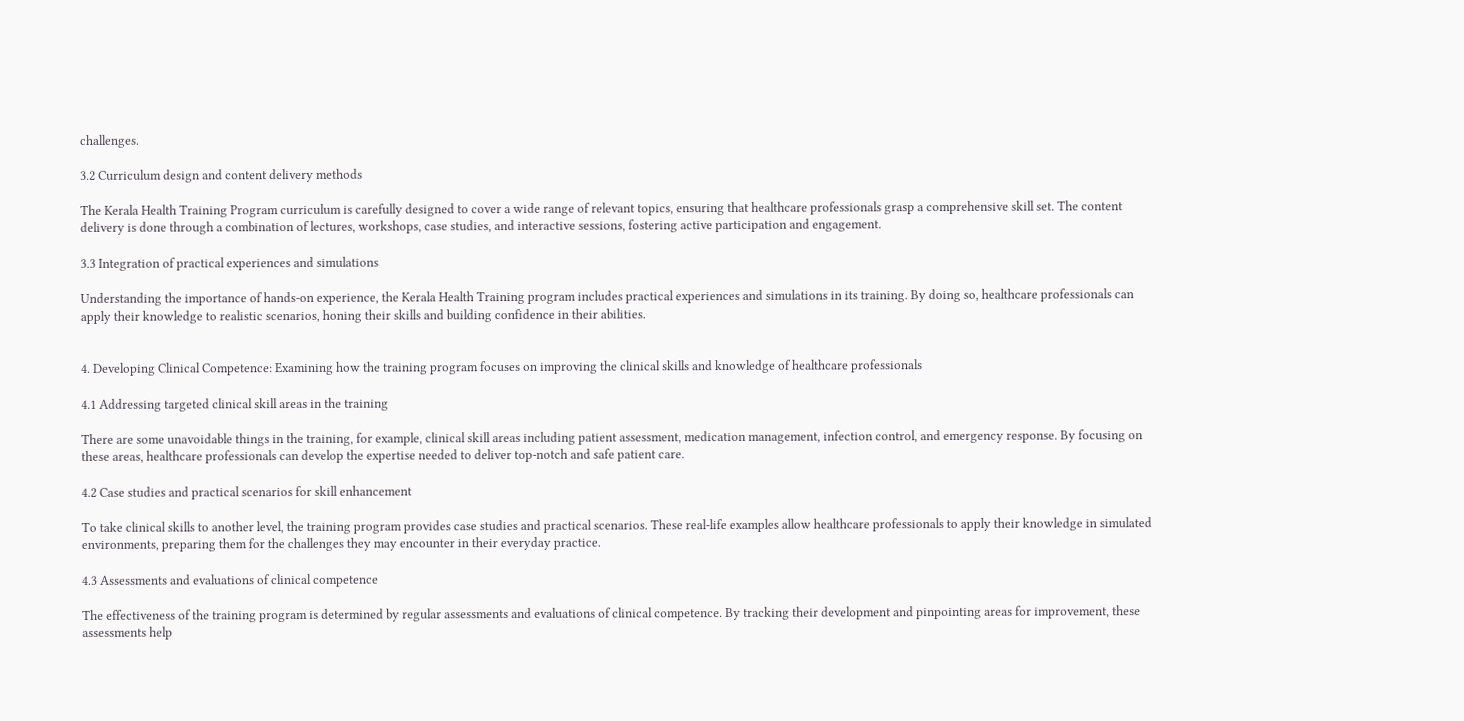challenges.

3.2 Curriculum design and content delivery methods

The Kerala Health Training Program curriculum is carefully designed to cover a wide range of relevant topics, ensuring that healthcare professionals grasp a comprehensive skill set. The content delivery is done through a combination of lectures, workshops, case studies, and interactive sessions, fostering active participation and engagement.

3.3 Integration of practical experiences and simulations

Understanding the importance of hands-on experience, the Kerala Health Training program includes practical experiences and simulations in its training. By doing so, healthcare professionals can apply their knowledge to realistic scenarios, honing their skills and building confidence in their abilities.


4. Developing Clinical Competence: Examining how the training program focuses on improving the clinical skills and knowledge of healthcare professionals

4.1 Addressing targeted clinical skill areas in the training

There are some unavoidable things in the training, for example, clinical skill areas including patient assessment, medication management, infection control, and emergency response. By focusing on these areas, healthcare professionals can develop the expertise needed to deliver top-notch and safe patient care.

4.2 Case studies and practical scenarios for skill enhancement

To take clinical skills to another level, the training program provides case studies and practical scenarios. These real-life examples allow healthcare professionals to apply their knowledge in simulated environments, preparing them for the challenges they may encounter in their everyday practice.

4.3 Assessments and evaluations of clinical competence

The effectiveness of the training program is determined by regular assessments and evaluations of clinical competence. By tracking their development and pinpointing areas for improvement, these assessments help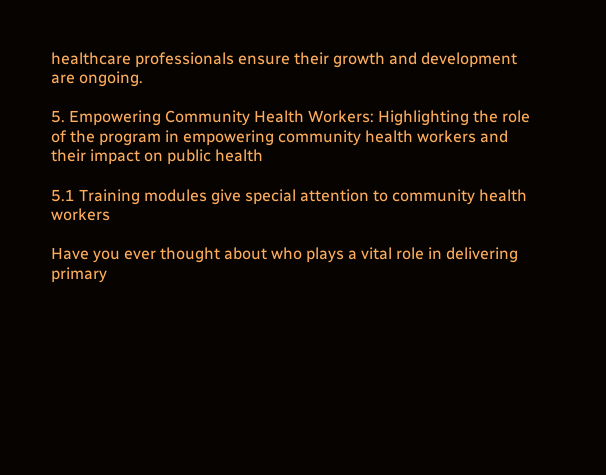healthcare professionals ensure their growth and development are ongoing.

5. Empowering Community Health Workers: Highlighting the role of the program in empowering community health workers and their impact on public health

5.1 Training modules give special attention to community health workers

Have you ever thought about who plays a vital role in delivering primary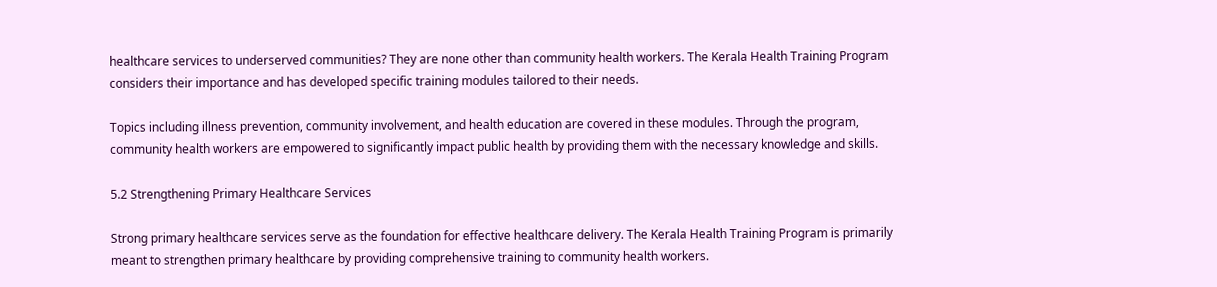healthcare services to underserved communities? They are none other than community health workers. The Kerala Health Training Program considers their importance and has developed specific training modules tailored to their needs.

Topics including illness prevention, community involvement, and health education are covered in these modules. Through the program, community health workers are empowered to significantly impact public health by providing them with the necessary knowledge and skills.

5.2 Strengthening Primary Healthcare Services

Strong primary healthcare services serve as the foundation for effective healthcare delivery. The Kerala Health Training Program is primarily meant to strengthen primary healthcare by providing comprehensive training to community health workers.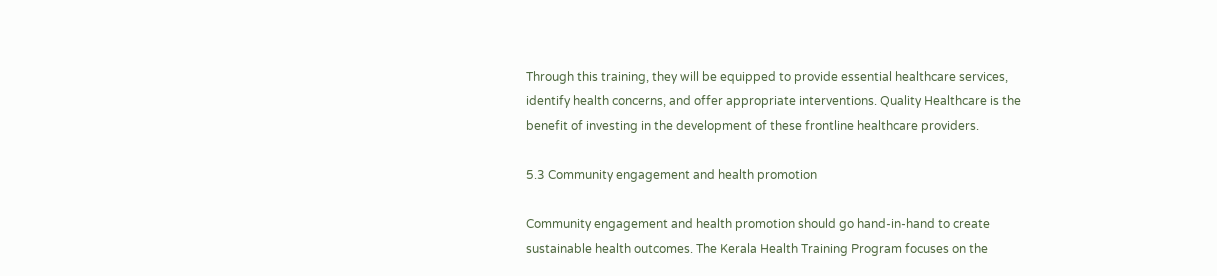Through this training, they will be equipped to provide essential healthcare services, identify health concerns, and offer appropriate interventions. Quality Healthcare is the benefit of investing in the development of these frontline healthcare providers.

5.3 Community engagement and health promotion

Community engagement and health promotion should go hand-in-hand to create sustainable health outcomes. The Kerala Health Training Program focuses on the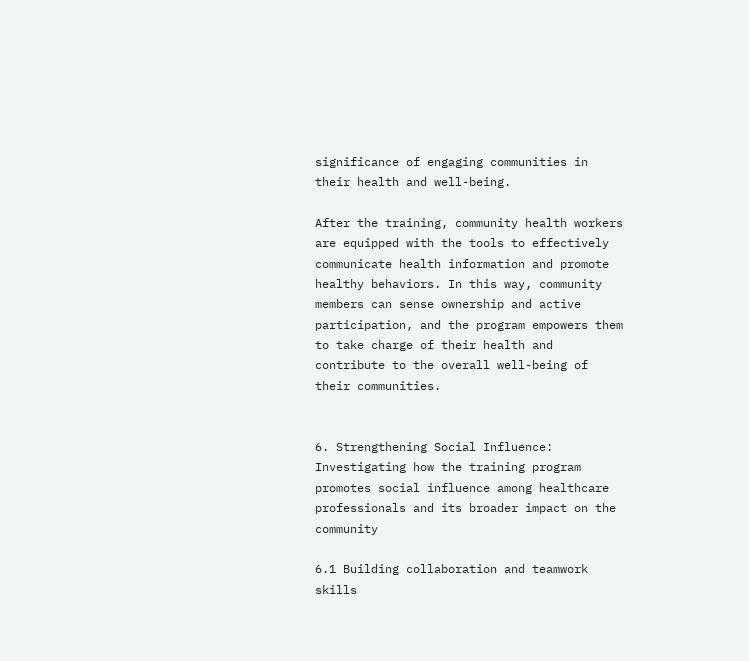significance of engaging communities in their health and well-being.

After the training, community health workers are equipped with the tools to effectively communicate health information and promote healthy behaviors. In this way, community members can sense ownership and active participation, and the program empowers them to take charge of their health and contribute to the overall well-being of their communities.


6. Strengthening Social Influence: Investigating how the training program promotes social influence among healthcare professionals and its broader impact on the community

6.1 Building collaboration and teamwork skills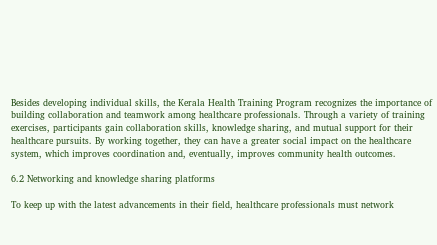Besides developing individual skills, the Kerala Health Training Program recognizes the importance of building collaboration and teamwork among healthcare professionals. Through a variety of training exercises, participants gain collaboration skills, knowledge sharing, and mutual support for their healthcare pursuits. By working together, they can have a greater social impact on the healthcare system, which improves coordination and, eventually, improves community health outcomes.

6.2 Networking and knowledge sharing platforms

To keep up with the latest advancements in their field, healthcare professionals must network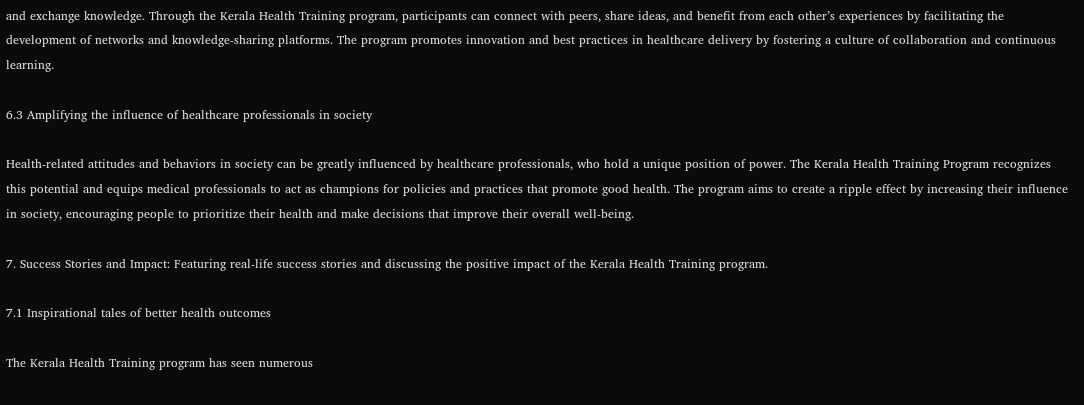and exchange knowledge. Through the Kerala Health Training program, participants can connect with peers, share ideas, and benefit from each other’s experiences by facilitating the development of networks and knowledge-sharing platforms. The program promotes innovation and best practices in healthcare delivery by fostering a culture of collaboration and continuous learning.

6.3 Amplifying the influence of healthcare professionals in society

Health-related attitudes and behaviors in society can be greatly influenced by healthcare professionals, who hold a unique position of power. The Kerala Health Training Program recognizes this potential and equips medical professionals to act as champions for policies and practices that promote good health. The program aims to create a ripple effect by increasing their influence in society, encouraging people to prioritize their health and make decisions that improve their overall well-being.

7. Success Stories and Impact: Featuring real-life success stories and discussing the positive impact of the Kerala Health Training program.

7.1 Inspirational tales of better health outcomes

The Kerala Health Training program has seen numerous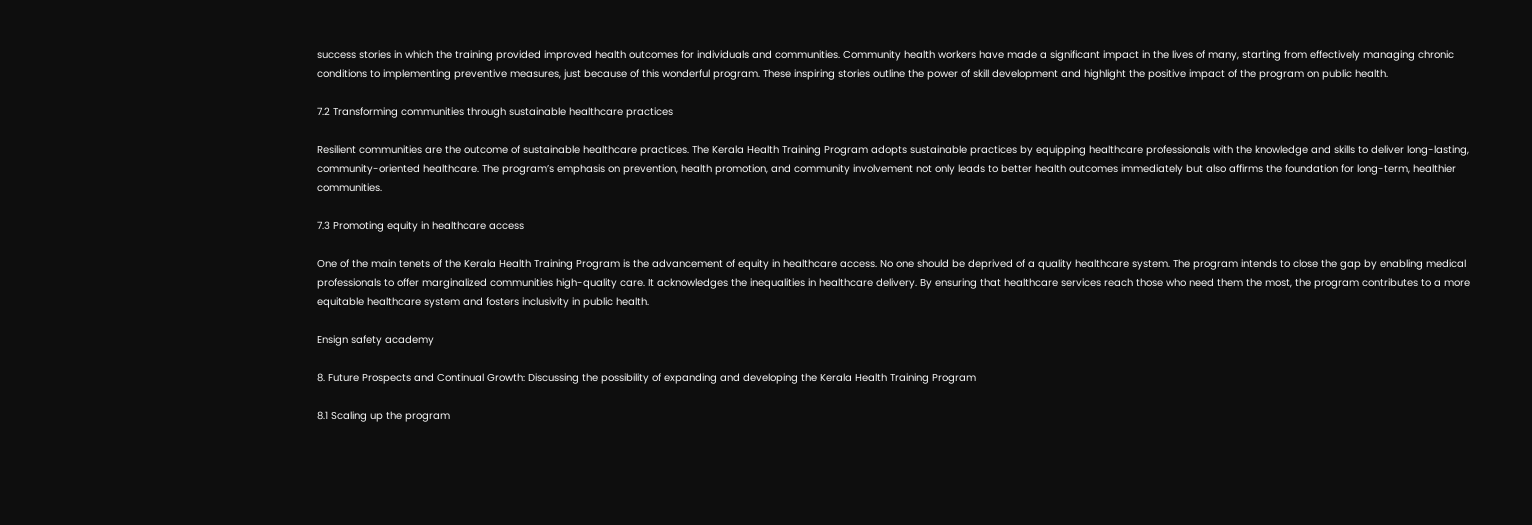success stories in which the training provided improved health outcomes for individuals and communities. Community health workers have made a significant impact in the lives of many, starting from effectively managing chronic conditions to implementing preventive measures, just because of this wonderful program. These inspiring stories outline the power of skill development and highlight the positive impact of the program on public health.

7.2 Transforming communities through sustainable healthcare practices

Resilient communities are the outcome of sustainable healthcare practices. The Kerala Health Training Program adopts sustainable practices by equipping healthcare professionals with the knowledge and skills to deliver long-lasting, community-oriented healthcare. The program’s emphasis on prevention, health promotion, and community involvement not only leads to better health outcomes immediately but also affirms the foundation for long-term, healthier communities.

7.3 Promoting equity in healthcare access

One of the main tenets of the Kerala Health Training Program is the advancement of equity in healthcare access. No one should be deprived of a quality healthcare system. The program intends to close the gap by enabling medical professionals to offer marginalized communities high-quality care. It acknowledges the inequalities in healthcare delivery. By ensuring that healthcare services reach those who need them the most, the program contributes to a more equitable healthcare system and fosters inclusivity in public health.

Ensign safety academy

8. Future Prospects and Continual Growth: Discussing the possibility of expanding and developing the Kerala Health Training Program

8.1 Scaling up the program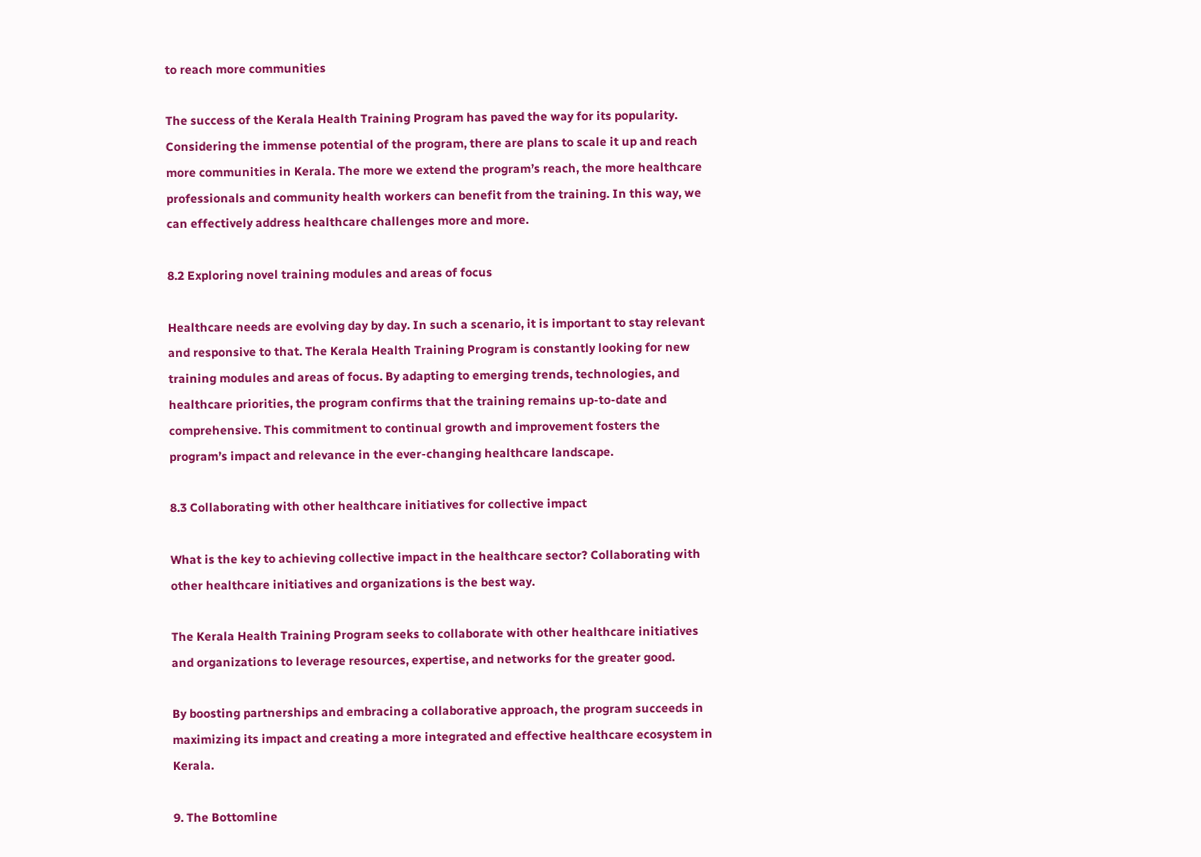to reach more communities

The success of the Kerala Health Training Program has paved the way for its popularity. Considering the immense potential of the program, there are plans to scale it up and reach more communities in Kerala. The more we extend the program’s reach, the more healthcare professionals and community health workers can benefit from the training. In this way, we can effectively address healthcare challenges more and more.

8.2 Exploring novel training modules and areas of focus

Healthcare needs are evolving day by day. In such a scenario, it is important to stay relevant and responsive to that. The Kerala Health Training Program is constantly looking for new training modules and areas of focus. By adapting to emerging trends, technologies, and healthcare priorities, the program confirms that the training remains up-to-date and comprehensive. This commitment to continual growth and improvement fosters the program’s impact and relevance in the ever-changing healthcare landscape.

8.3 Collaborating with other healthcare initiatives for collective impact

What is the key to achieving collective impact in the healthcare sector? Collaborating with other healthcare initiatives and organizations is the best way.

The Kerala Health Training Program seeks to collaborate with other healthcare initiatives and organizations to leverage resources, expertise, and networks for the greater good.

By boosting partnerships and embracing a collaborative approach, the program succeeds in maximizing its impact and creating a more integrated and effective healthcare ecosystem in Kerala.

9. The Bottomline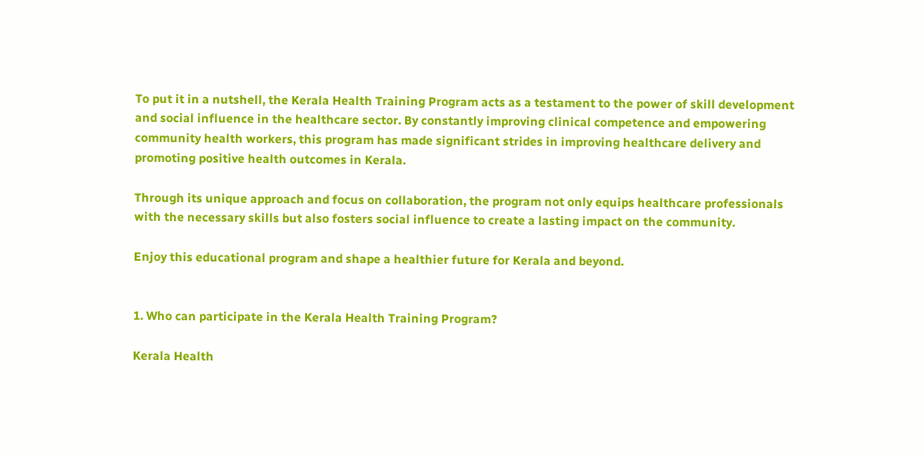To put it in a nutshell, the Kerala Health Training Program acts as a testament to the power of skill development and social influence in the healthcare sector. By constantly improving clinical competence and empowering community health workers, this program has made significant strides in improving healthcare delivery and promoting positive health outcomes in Kerala.

Through its unique approach and focus on collaboration, the program not only equips healthcare professionals with the necessary skills but also fosters social influence to create a lasting impact on the community.

Enjoy this educational program and shape a healthier future for Kerala and beyond.


1. Who can participate in the Kerala Health Training Program?

Kerala Health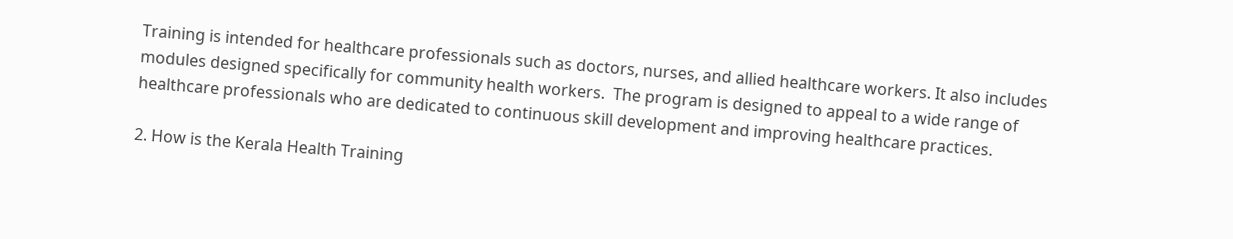Training is intended for healthcare professionals such as doctors, nurses, and allied healthcare workers. It also includes modules designed specifically for community health workers.  The program is designed to appeal to a wide range of healthcare professionals who are dedicated to continuous skill development and improving healthcare practices.

2. How is the Kerala Health Training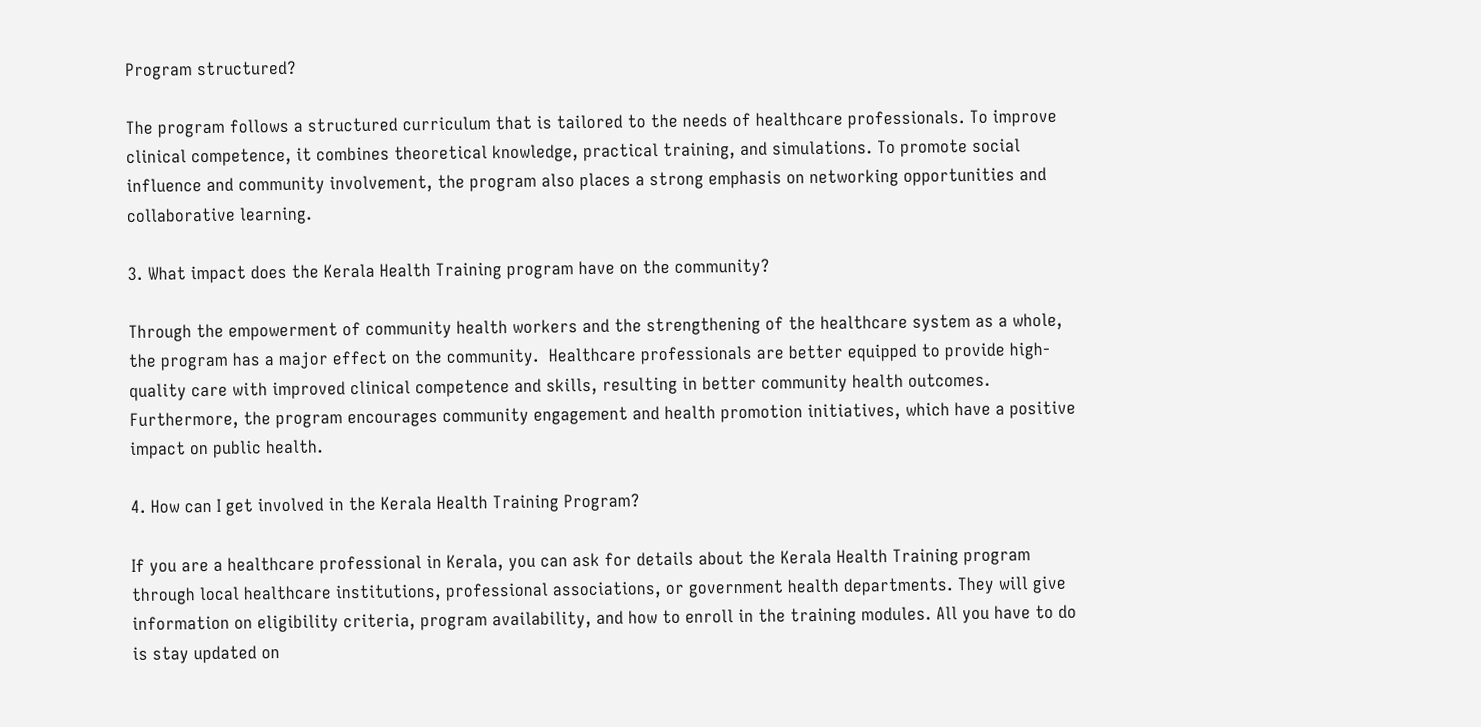Program structured?

The program follows a structured curriculum that is tailored to the needs of healthcare professionals. To improve clinical competence, it combines theoretical knowledge, practical training, and simulations. To promote social influence and community involvement, the program also places a strong emphasis on networking opportunities and collaborative learning.

3. What impact does the Kerala Health Training program have on the community?

Through the empowerment of community health workers and the strengthening of the healthcare system as a whole, the program has a major effect on the community.  Healthcare professionals are better equipped to provide high-quality care with improved clinical competence and skills, resulting in better community health outcomes.  Furthermore, the program encourages community engagement and health promotion initiatives, which have a positive impact on public health.

4. How can I get involved in the Kerala Health Training Program?

If you are a healthcare professional in Kerala, you can ask for details about the Kerala Health Training program through local healthcare institutions, professional associations, or government health departments. They will give information on eligibility criteria, program availability, and how to enroll in the training modules. All you have to do is stay updated on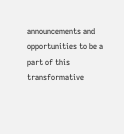announcements and opportunities to be a part of this transformative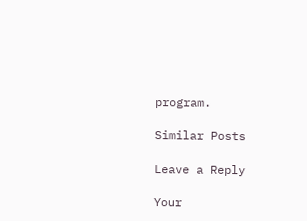program.

Similar Posts

Leave a Reply

Your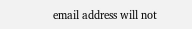email address will not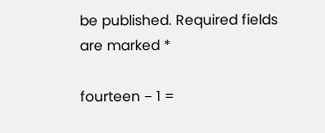be published. Required fields are marked *

fourteen − 1 =